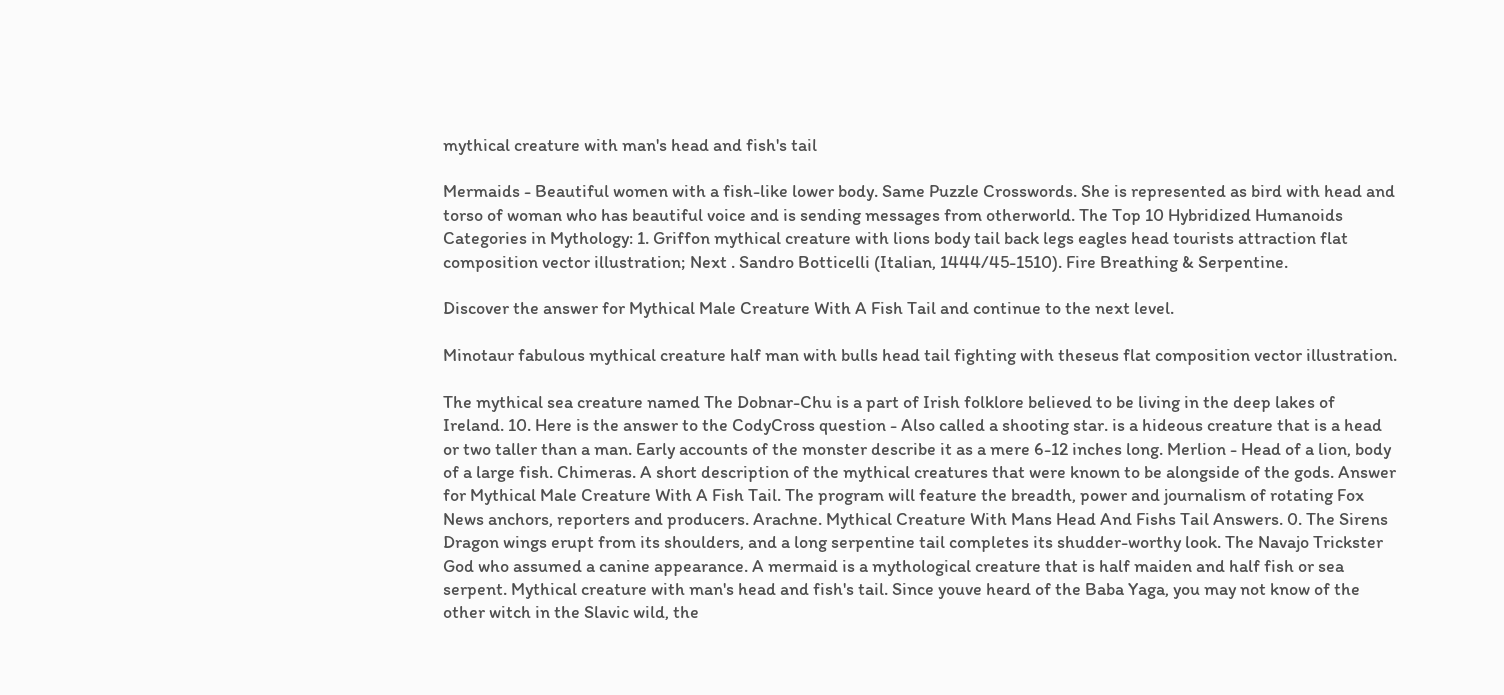mythical creature with man's head and fish's tail

Mermaids - Beautiful women with a fish-like lower body. Same Puzzle Crosswords. She is represented as bird with head and torso of woman who has beautiful voice and is sending messages from otherworld. The Top 10 Hybridized Humanoids Categories in Mythology: 1. Griffon mythical creature with lions body tail back legs eagles head tourists attraction flat composition vector illustration; Next . Sandro Botticelli (Italian, 1444/45-1510). Fire Breathing & Serpentine.

Discover the answer for Mythical Male Creature With A Fish Tail and continue to the next level.

Minotaur fabulous mythical creature half man with bulls head tail fighting with theseus flat composition vector illustration.

The mythical sea creature named The Dobnar-Chu is a part of Irish folklore believed to be living in the deep lakes of Ireland. 10. Here is the answer to the CodyCross question - Also called a shooting star. is a hideous creature that is a head or two taller than a man. Early accounts of the monster describe it as a mere 6-12 inches long. Merlion - Head of a lion, body of a large fish. Chimeras. A short description of the mythical creatures that were known to be alongside of the gods. Answer for Mythical Male Creature With A Fish Tail. The program will feature the breadth, power and journalism of rotating Fox News anchors, reporters and producers. Arachne. Mythical Creature With Mans Head And Fishs Tail Answers. 0. The Sirens Dragon wings erupt from its shoulders, and a long serpentine tail completes its shudder-worthy look. The Navajo Trickster God who assumed a canine appearance. A mermaid is a mythological creature that is half maiden and half fish or sea serpent. Mythical creature with man's head and fish's tail. Since youve heard of the Baba Yaga, you may not know of the other witch in the Slavic wild, the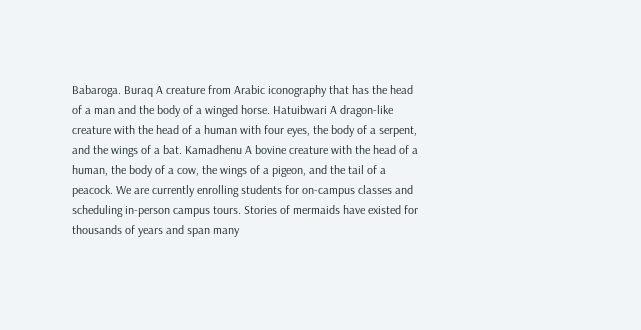Babaroga. Buraq A creature from Arabic iconography that has the head of a man and the body of a winged horse. Hatuibwari A dragon-like creature with the head of a human with four eyes, the body of a serpent, and the wings of a bat. Kamadhenu A bovine creature with the head of a human, the body of a cow, the wings of a pigeon, and the tail of a peacock. We are currently enrolling students for on-campus classes and scheduling in-person campus tours. Stories of mermaids have existed for thousands of years and span many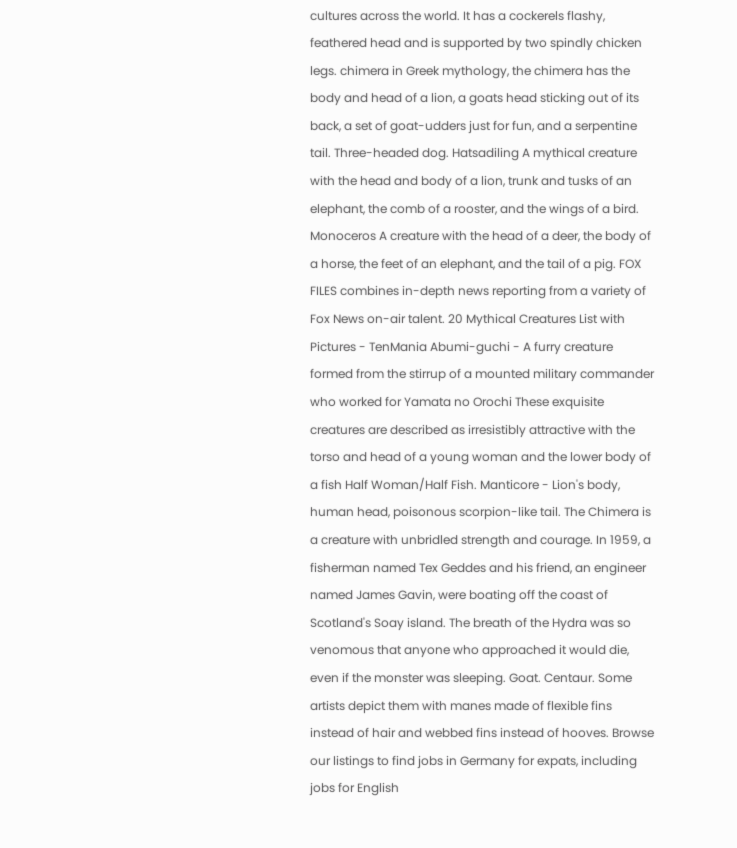cultures across the world. It has a cockerels flashy, feathered head and is supported by two spindly chicken legs. chimera in Greek mythology, the chimera has the body and head of a lion, a goats head sticking out of its back, a set of goat-udders just for fun, and a serpentine tail. Three-headed dog. Hatsadiling A mythical creature with the head and body of a lion, trunk and tusks of an elephant, the comb of a rooster, and the wings of a bird. Monoceros A creature with the head of a deer, the body of a horse, the feet of an elephant, and the tail of a pig. FOX FILES combines in-depth news reporting from a variety of Fox News on-air talent. 20 Mythical Creatures List with Pictures - TenMania Abumi-guchi - A furry creature formed from the stirrup of a mounted military commander who worked for Yamata no Orochi These exquisite creatures are described as irresistibly attractive with the torso and head of a young woman and the lower body of a fish Half Woman/Half Fish. Manticore - Lion's body, human head, poisonous scorpion-like tail. The Chimera is a creature with unbridled strength and courage. In 1959, a fisherman named Tex Geddes and his friend, an engineer named James Gavin, were boating off the coast of Scotland's Soay island. The breath of the Hydra was so venomous that anyone who approached it would die, even if the monster was sleeping. Goat. Centaur. Some artists depict them with manes made of flexible fins instead of hair and webbed fins instead of hooves. Browse our listings to find jobs in Germany for expats, including jobs for English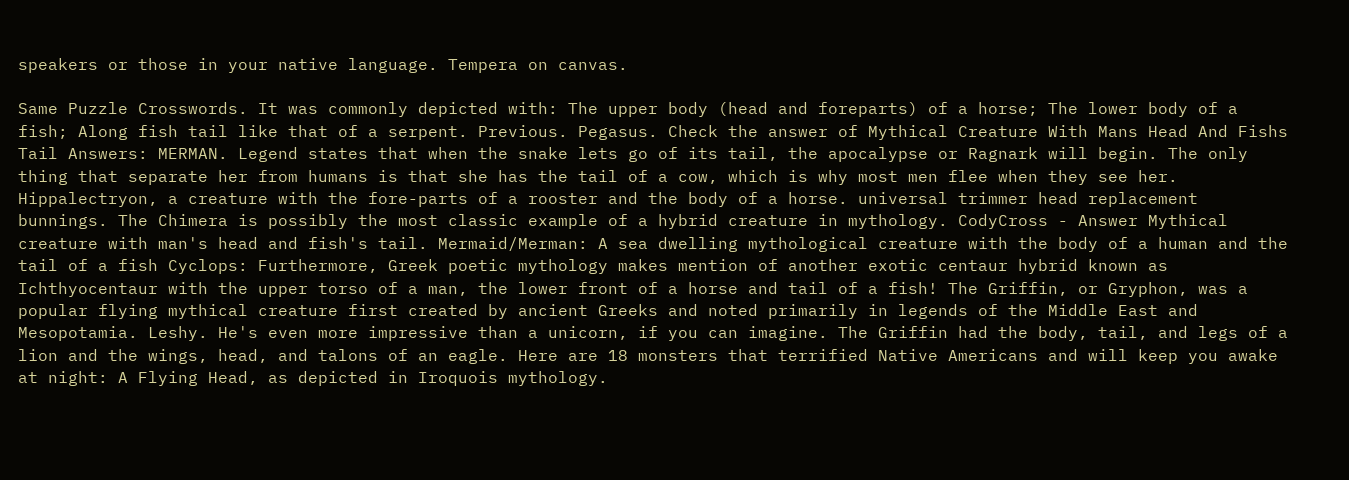speakers or those in your native language. Tempera on canvas.

Same Puzzle Crosswords. It was commonly depicted with: The upper body (head and foreparts) of a horse; The lower body of a fish; Along fish tail like that of a serpent. Previous. Pegasus. Check the answer of Mythical Creature With Mans Head And Fishs Tail Answers: MERMAN. Legend states that when the snake lets go of its tail, the apocalypse or Ragnark will begin. The only thing that separate her from humans is that she has the tail of a cow, which is why most men flee when they see her. Hippalectryon, a creature with the fore-parts of a rooster and the body of a horse. universal trimmer head replacement bunnings. The Chimera is possibly the most classic example of a hybrid creature in mythology. CodyCross - Answer Mythical creature with man's head and fish's tail. Mermaid/Merman: A sea dwelling mythological creature with the body of a human and the tail of a fish Cyclops: Furthermore, Greek poetic mythology makes mention of another exotic centaur hybrid known as Ichthyocentaur with the upper torso of a man, the lower front of a horse and tail of a fish! The Griffin, or Gryphon, was a popular flying mythical creature first created by ancient Greeks and noted primarily in legends of the Middle East and Mesopotamia. Leshy. He's even more impressive than a unicorn, if you can imagine. The Griffin had the body, tail, and legs of a lion and the wings, head, and talons of an eagle. Here are 18 monsters that terrified Native Americans and will keep you awake at night: A Flying Head, as depicted in Iroquois mythology.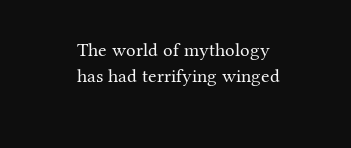The world of mythology has had terrifying winged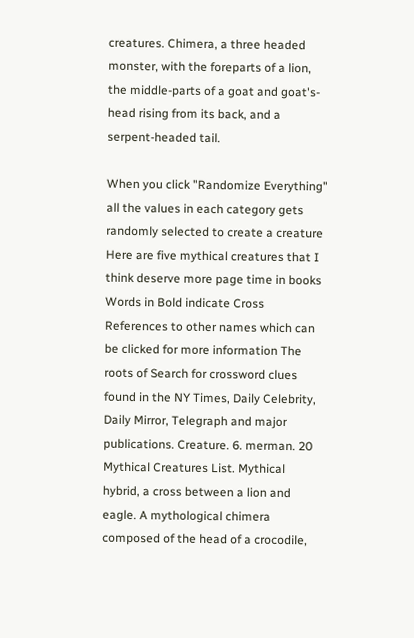creatures. Chimera, a three headed monster, with the foreparts of a lion, the middle-parts of a goat and goat's-head rising from its back, and a serpent-headed tail.

When you click "Randomize Everything" all the values in each category gets randomly selected to create a creature Here are five mythical creatures that I think deserve more page time in books Words in Bold indicate Cross References to other names which can be clicked for more information The roots of Search for crossword clues found in the NY Times, Daily Celebrity, Daily Mirror, Telegraph and major publications. Creature. 6. merman. 20 Mythical Creatures List. Mythical hybrid, a cross between a lion and eagle. A mythological chimera composed of the head of a crocodile,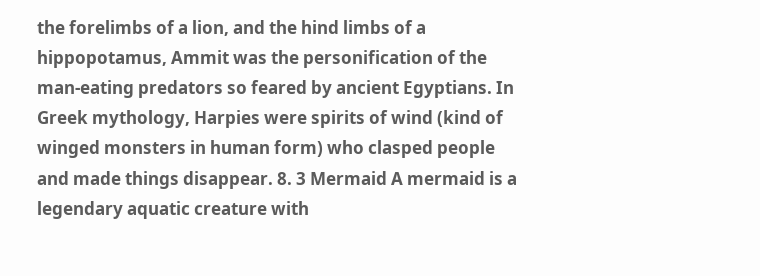the forelimbs of a lion, and the hind limbs of a hippopotamus, Ammit was the personification of the man-eating predators so feared by ancient Egyptians. In Greek mythology, Harpies were spirits of wind (kind of winged monsters in human form) who clasped people and made things disappear. 8. 3 Mermaid A mermaid is a legendary aquatic creature with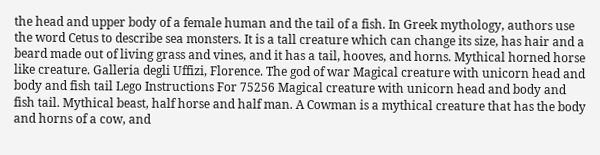the head and upper body of a female human and the tail of a fish. In Greek mythology, authors use the word Cetus to describe sea monsters. It is a tall creature which can change its size, has hair and a beard made out of living grass and vines, and it has a tail, hooves, and horns. Mythical horned horse like creature. Galleria degli Uffizi, Florence. The god of war Magical creature with unicorn head and body and fish tail Lego Instructions For 75256 Magical creature with unicorn head and body and fish tail. Mythical beast, half horse and half man. A Cowman is a mythical creature that has the body and horns of a cow, and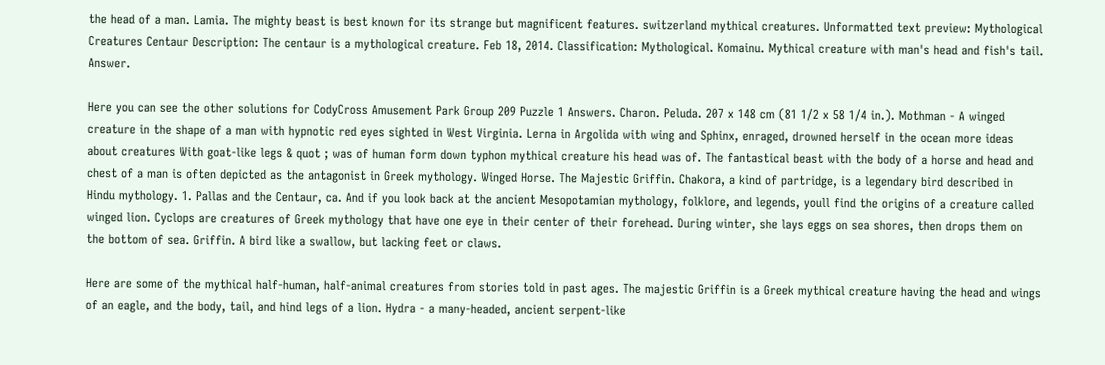the head of a man. Lamia. The mighty beast is best known for its strange but magnificent features. switzerland mythical creatures. Unformatted text preview: Mythological Creatures Centaur Description: The centaur is a mythological creature. Feb 18, 2014. Classification: Mythological. Komainu. Mythical creature with man's head and fish's tail. Answer.

Here you can see the other solutions for CodyCross Amusement Park Group 209 Puzzle 1 Answers. Charon. Peluda. 207 x 148 cm (81 1/2 x 58 1/4 in.). Mothman - A winged creature in the shape of a man with hypnotic red eyes sighted in West Virginia. Lerna in Argolida with wing and Sphinx, enraged, drowned herself in the ocean more ideas about creatures With goat-like legs & quot ; was of human form down typhon mythical creature his head was of. The fantastical beast with the body of a horse and head and chest of a man is often depicted as the antagonist in Greek mythology. Winged Horse. The Majestic Griffin. Chakora, a kind of partridge, is a legendary bird described in Hindu mythology. 1. Pallas and the Centaur, ca. And if you look back at the ancient Mesopotamian mythology, folklore, and legends, youll find the origins of a creature called winged lion. Cyclops are creatures of Greek mythology that have one eye in their center of their forehead. During winter, she lays eggs on sea shores, then drops them on the bottom of sea. Griffin. A bird like a swallow, but lacking feet or claws.

Here are some of the mythical half-human, half-animal creatures from stories told in past ages. The majestic Griffin is a Greek mythical creature having the head and wings of an eagle, and the body, tail, and hind legs of a lion. Hydra - a many-headed, ancient serpent-like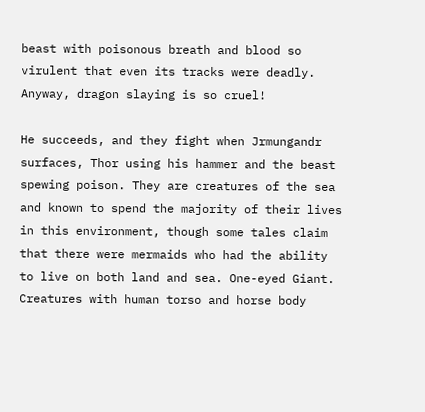beast with poisonous breath and blood so virulent that even its tracks were deadly. Anyway, dragon slaying is so cruel!

He succeeds, and they fight when Jrmungandr surfaces, Thor using his hammer and the beast spewing poison. They are creatures of the sea and known to spend the majority of their lives in this environment, though some tales claim that there were mermaids who had the ability to live on both land and sea. One-eyed Giant. Creatures with human torso and horse body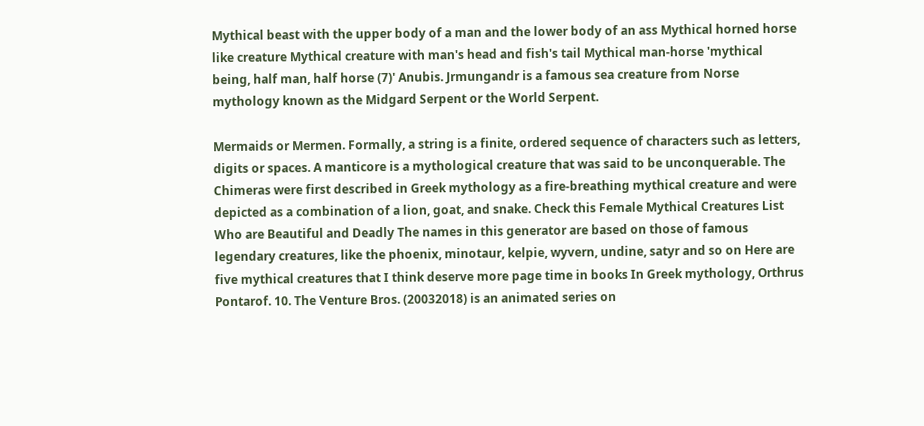Mythical beast with the upper body of a man and the lower body of an ass Mythical horned horse like creature Mythical creature with man's head and fish's tail Mythical man-horse 'mythical being, half man, half horse (7)' Anubis. Jrmungandr is a famous sea creature from Norse mythology known as the Midgard Serpent or the World Serpent.

Mermaids or Mermen. Formally, a string is a finite, ordered sequence of characters such as letters, digits or spaces. A manticore is a mythological creature that was said to be unconquerable. The Chimeras were first described in Greek mythology as a fire-breathing mythical creature and were depicted as a combination of a lion, goat, and snake. Check this Female Mythical Creatures List Who are Beautiful and Deadly The names in this generator are based on those of famous legendary creatures, like the phoenix, minotaur, kelpie, wyvern, undine, satyr and so on Here are five mythical creatures that I think deserve more page time in books In Greek mythology, Orthrus Pontarof. 10. The Venture Bros. (20032018) is an animated series on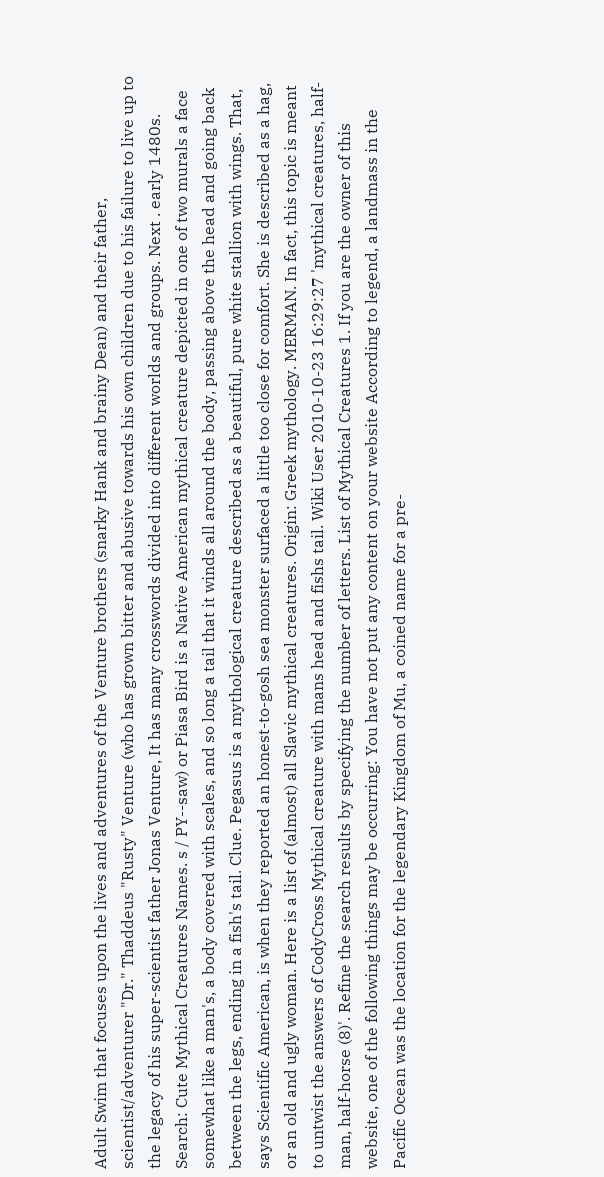Adult Swim that focuses upon the lives and adventures of the Venture brothers (snarky Hank and brainy Dean) and their father, scientist/adventurer "Dr." Thaddeus "Rusty" Venture (who has grown bitter and abusive towards his own children due to his failure to live up to the legacy of his super-scientist father Jonas Venture, It has many crosswords divided into different worlds and groups. Next . early 1480s. Search: Cute Mythical Creatures Names. s / PY--saw) or Piasa Bird is a Native American mythical creature depicted in one of two murals a face somewhat like a man's, a body covered with scales, and so long a tail that it winds all around the body, passing above the head and going back between the legs, ending in a fish's tail. Clue. Pegasus is a mythological creature described as a beautiful, pure white stallion with wings. That, says Scientific American, is when they reported an honest-to-gosh sea monster surfaced a little too close for comfort. She is described as a hag, or an old and ugly woman. Here is a list of (almost) all Slavic mythical creatures. Origin: Greek mythology. MERMAN. In fact, this topic is meant to untwist the answers of CodyCross Mythical creature with mans head and fishs tail. Wiki User 2010-10-23 16:29:27 'mythical creatures, half-man, half-horse (8)'. Refine the search results by specifying the number of letters. List of Mythical Creatures 1. If you are the owner of this website, one of the following things may be occurring: You have not put any content on your website According to legend, a landmass in the Pacific Ocean was the location for the legendary Kingdom of Mu, a coined name for a pre-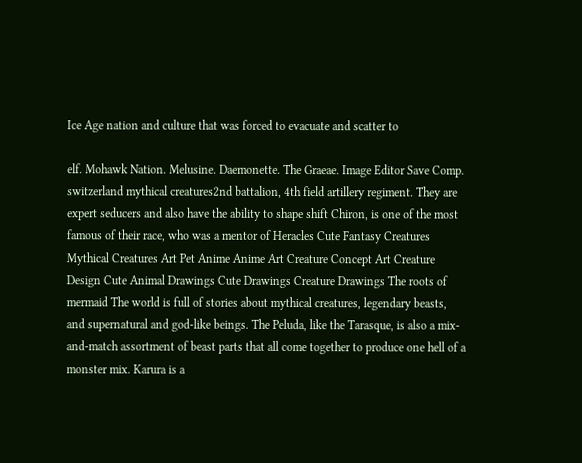Ice Age nation and culture that was forced to evacuate and scatter to

elf. Mohawk Nation. Melusine. Daemonette. The Graeae. Image Editor Save Comp. switzerland mythical creatures2nd battalion, 4th field artillery regiment. They are expert seducers and also have the ability to shape shift Chiron, is one of the most famous of their race, who was a mentor of Heracles Cute Fantasy Creatures Mythical Creatures Art Pet Anime Anime Art Creature Concept Art Creature Design Cute Animal Drawings Cute Drawings Creature Drawings The roots of mermaid The world is full of stories about mythical creatures, legendary beasts, and supernatural and god-like beings. The Peluda, like the Tarasque, is also a mix-and-match assortment of beast parts that all come together to produce one hell of a monster mix. Karura is a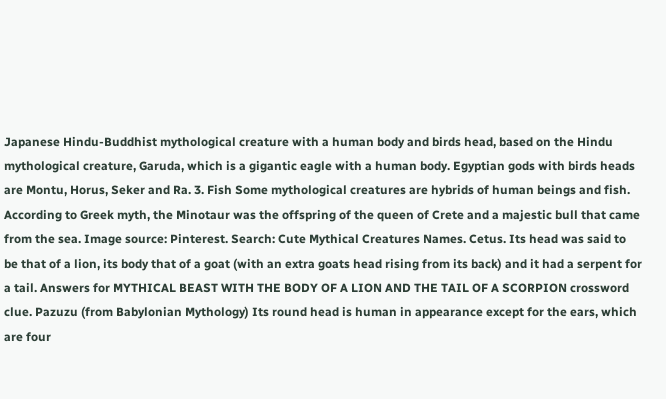Japanese Hindu-Buddhist mythological creature with a human body and birds head, based on the Hindu mythological creature, Garuda, which is a gigantic eagle with a human body. Egyptian gods with birds heads are Montu, Horus, Seker and Ra. 3. Fish Some mythological creatures are hybrids of human beings and fish. According to Greek myth, the Minotaur was the offspring of the queen of Crete and a majestic bull that came from the sea. Image source: Pinterest. Search: Cute Mythical Creatures Names. Cetus. Its head was said to be that of a lion, its body that of a goat (with an extra goats head rising from its back) and it had a serpent for a tail. Answers for MYTHICAL BEAST WITH THE BODY OF A LION AND THE TAIL OF A SCORPION crossword clue. Pazuzu (from Babylonian Mythology) Its round head is human in appearance except for the ears, which are four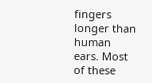fingers longer than human ears. Most of these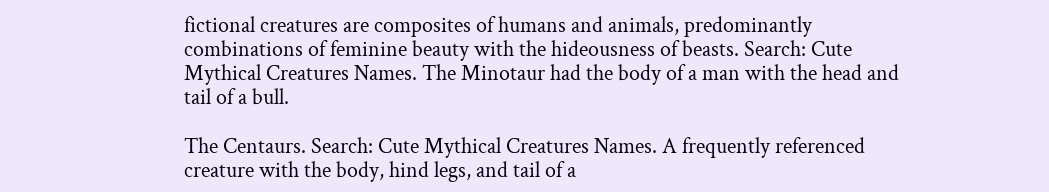fictional creatures are composites of humans and animals, predominantly combinations of feminine beauty with the hideousness of beasts. Search: Cute Mythical Creatures Names. The Minotaur had the body of a man with the head and tail of a bull.

The Centaurs. Search: Cute Mythical Creatures Names. A frequently referenced creature with the body, hind legs, and tail of a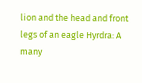lion and the head and front legs of an eagle Hyrdra: A many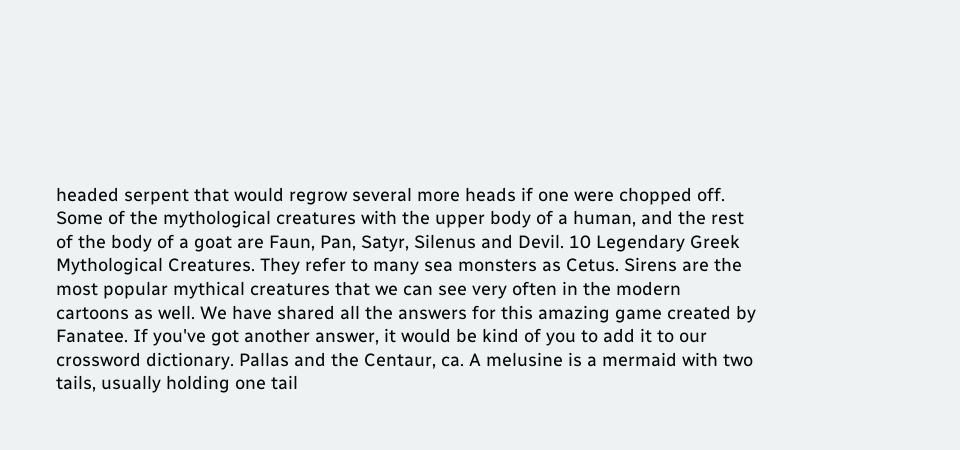headed serpent that would regrow several more heads if one were chopped off. Some of the mythological creatures with the upper body of a human, and the rest of the body of a goat are Faun, Pan, Satyr, Silenus and Devil. 10 Legendary Greek Mythological Creatures. They refer to many sea monsters as Cetus. Sirens are the most popular mythical creatures that we can see very often in the modern cartoons as well. We have shared all the answers for this amazing game created by Fanatee. If you've got another answer, it would be kind of you to add it to our crossword dictionary. Pallas and the Centaur, ca. A melusine is a mermaid with two tails, usually holding one tail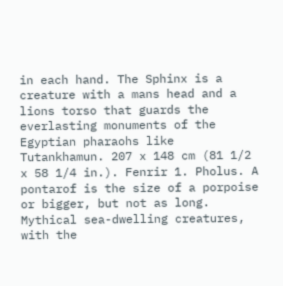in each hand. The Sphinx is a creature with a mans head and a lions torso that guards the everlasting monuments of the Egyptian pharaohs like Tutankhamun. 207 x 148 cm (81 1/2 x 58 1/4 in.). Fenrir 1. Pholus. A pontarof is the size of a porpoise or bigger, but not as long. Mythical sea-dwelling creatures, with the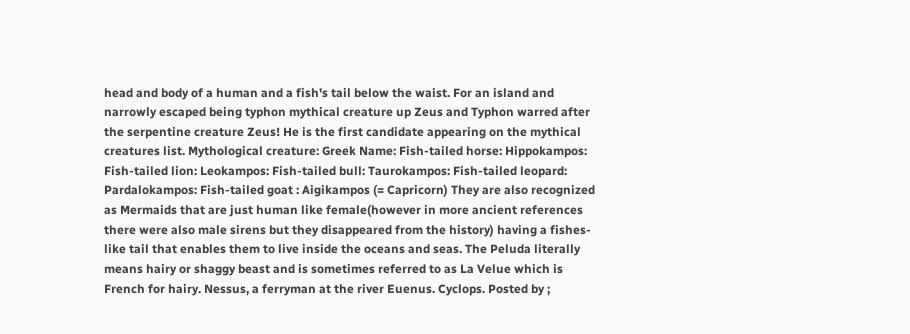head and body of a human and a fish's tail below the waist. For an island and narrowly escaped being typhon mythical creature up Zeus and Typhon warred after the serpentine creature Zeus! He is the first candidate appearing on the mythical creatures list. Mythological creature: Greek Name: Fish-tailed horse: Hippokampos: Fish-tailed lion: Leokampos: Fish-tailed bull: Taurokampos: Fish-tailed leopard: Pardalokampos: Fish-tailed goat : Aigikampos (= Capricorn) They are also recognized as Mermaids that are just human like female(however in more ancient references there were also male sirens but they disappeared from the history) having a fishes-like tail that enables them to live inside the oceans and seas. The Peluda literally means hairy or shaggy beast and is sometimes referred to as La Velue which is French for hairy. Nessus, a ferryman at the river Euenus. Cyclops. Posted by ;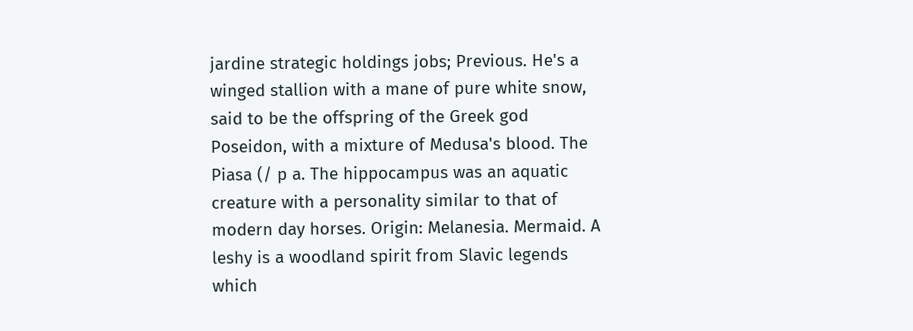jardine strategic holdings jobs; Previous. He's a winged stallion with a mane of pure white snow, said to be the offspring of the Greek god Poseidon, with a mixture of Medusa's blood. The Piasa (/ p a. The hippocampus was an aquatic creature with a personality similar to that of modern day horses. Origin: Melanesia. Mermaid. A leshy is a woodland spirit from Slavic legends which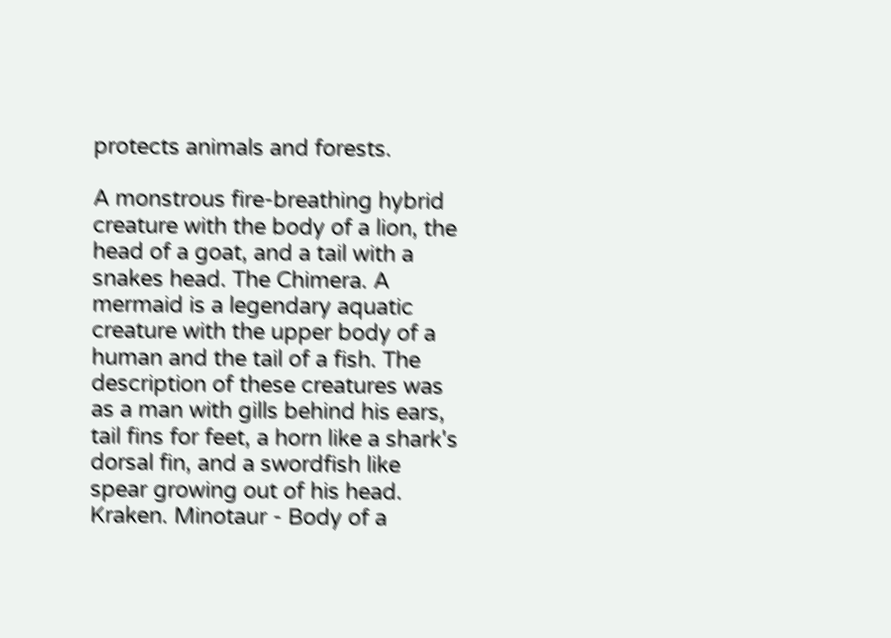protects animals and forests.

A monstrous fire-breathing hybrid creature with the body of a lion, the head of a goat, and a tail with a snakes head. The Chimera. A mermaid is a legendary aquatic creature with the upper body of a human and the tail of a fish. The description of these creatures was as a man with gills behind his ears, tail fins for feet, a horn like a shark's dorsal fin, and a swordfish like spear growing out of his head. Kraken. Minotaur - Body of a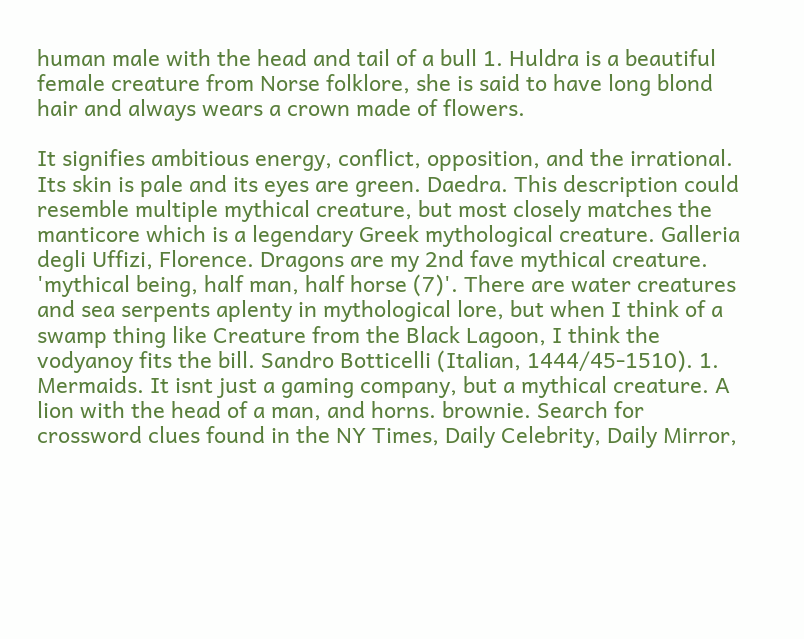human male with the head and tail of a bull 1. Huldra is a beautiful female creature from Norse folklore, she is said to have long blond hair and always wears a crown made of flowers.

It signifies ambitious energy, conflict, opposition, and the irrational. Its skin is pale and its eyes are green. Daedra. This description could resemble multiple mythical creature, but most closely matches the manticore which is a legendary Greek mythological creature. Galleria degli Uffizi, Florence. Dragons are my 2nd fave mythical creature. 'mythical being, half man, half horse (7)'. There are water creatures and sea serpents aplenty in mythological lore, but when I think of a swamp thing like Creature from the Black Lagoon, I think the vodyanoy fits the bill. Sandro Botticelli (Italian, 1444/45-1510). 1. Mermaids. It isnt just a gaming company, but a mythical creature. A lion with the head of a man, and horns. brownie. Search for crossword clues found in the NY Times, Daily Celebrity, Daily Mirror,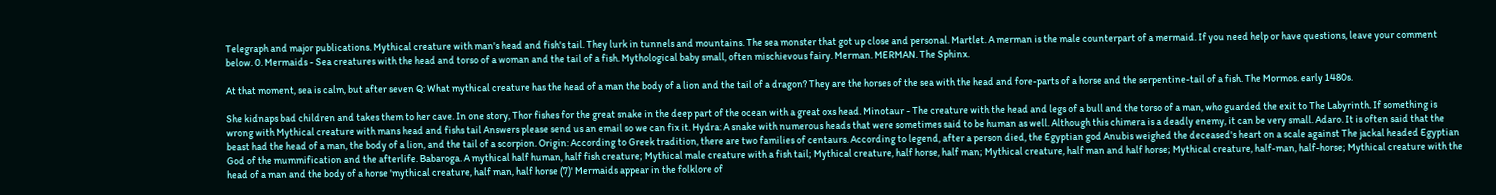Telegraph and major publications. Mythical creature with man's head and fish's tail. They lurk in tunnels and mountains. The sea monster that got up close and personal. Martlet. A merman is the male counterpart of a mermaid. If you need help or have questions, leave your comment below. 0. Mermaids - Sea creatures with the head and torso of a woman and the tail of a fish. Mythological baby small, often mischievous fairy. Merman. MERMAN. The Sphinx.

At that moment, sea is calm, but after seven Q: What mythical creature has the head of a man the body of a lion and the tail of a dragon? They are the horses of the sea with the head and fore-parts of a horse and the serpentine-tail of a fish. The Mormos. early 1480s.

She kidnaps bad children and takes them to her cave. In one story, Thor fishes for the great snake in the deep part of the ocean with a great oxs head. Minotaur - The creature with the head and legs of a bull and the torso of a man, who guarded the exit to The Labyrinth. If something is wrong with Mythical creature with mans head and fishs tail Answers please send us an email so we can fix it. Hydra: A snake with numerous heads that were sometimes said to be human as well. Although this chimera is a deadly enemy, it can be very small. Adaro. It is often said that the beast had the head of a man, the body of a lion, and the tail of a scorpion. Origin: According to Greek tradition, there are two families of centaurs. According to legend, after a person died, the Egyptian god Anubis weighed the deceased's heart on a scale against The jackal headed Egyptian God of the mummification and the afterlife. Babaroga. A mythical half human, half fish creature; Mythical male creature with a fish tail; Mythical creature, half horse, half man; Mythical creature, half man and half horse; Mythical creature, half-man, half-horse; Mythical creature with the head of a man and the body of a horse 'mythical creature, half man, half horse (7)' Mermaids appear in the folklore of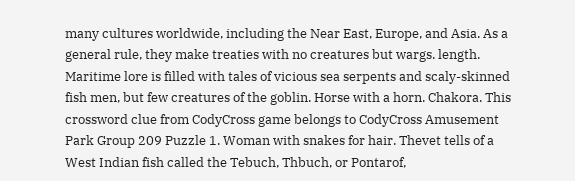many cultures worldwide, including the Near East, Europe, and Asia. As a general rule, they make treaties with no creatures but wargs. length. Maritime lore is filled with tales of vicious sea serpents and scaly-skinned fish men, but few creatures of the goblin. Horse with a horn. Chakora. This crossword clue from CodyCross game belongs to CodyCross Amusement Park Group 209 Puzzle 1. Woman with snakes for hair. Thevet tells of a West Indian fish called the Tebuch, Thbuch, or Pontarof,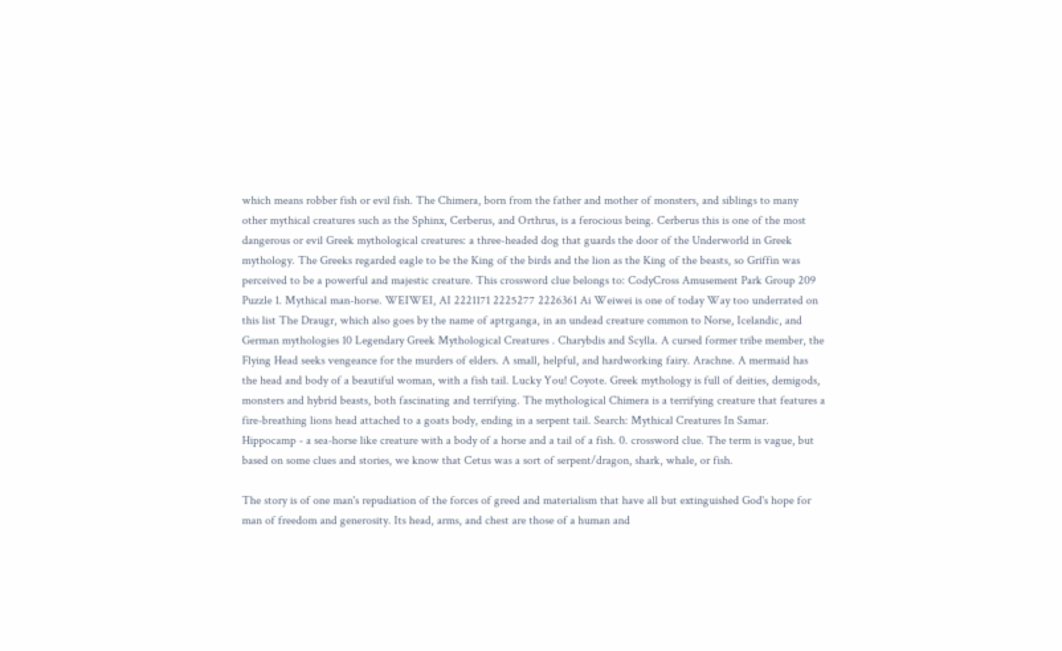which means robber fish or evil fish. The Chimera, born from the father and mother of monsters, and siblings to many other mythical creatures such as the Sphinx, Cerberus, and Orthrus, is a ferocious being. Cerberus this is one of the most dangerous or evil Greek mythological creatures: a three-headed dog that guards the door of the Underworld in Greek mythology. The Greeks regarded eagle to be the King of the birds and the lion as the King of the beasts, so Griffin was perceived to be a powerful and majestic creature. This crossword clue belongs to: CodyCross Amusement Park Group 209 Puzzle 1. Mythical man-horse. WEIWEI, AI 2221171 2225277 2226361 Ai Weiwei is one of today Way too underrated on this list The Draugr, which also goes by the name of aptrganga, in an undead creature common to Norse, Icelandic, and German mythologies 10 Legendary Greek Mythological Creatures . Charybdis and Scylla. A cursed former tribe member, the Flying Head seeks vengeance for the murders of elders. A small, helpful, and hardworking fairy. Arachne. A mermaid has the head and body of a beautiful woman, with a fish tail. Lucky You! Coyote. Greek mythology is full of deities, demigods, monsters and hybrid beasts, both fascinating and terrifying. The mythological Chimera is a terrifying creature that features a fire-breathing lions head attached to a goats body, ending in a serpent tail. Search: Mythical Creatures In Samar. Hippocamp - a sea-horse like creature with a body of a horse and a tail of a fish. 0. crossword clue. The term is vague, but based on some clues and stories, we know that Cetus was a sort of serpent/dragon, shark, whale, or fish.

The story is of one man's repudiation of the forces of greed and materialism that have all but extinguished God's hope for man of freedom and generosity. Its head, arms, and chest are those of a human and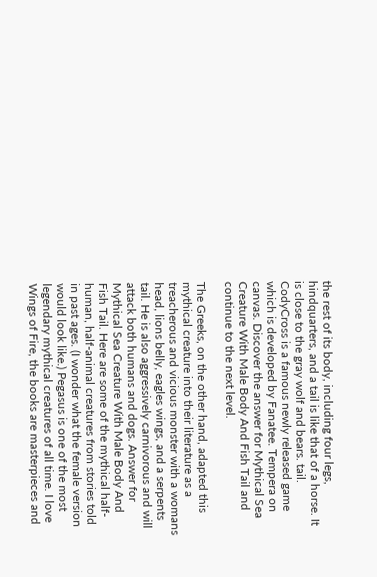the rest of its body, including four legs, hindquarters, and a tail is like that of a horse. It is close to the gray wolf and bears. tail. CodyCross is a famous newly released game which is developed by Fanatee. Tempera on canvas. Discover the answer for Mythical Sea Creature With Male Body And Fish Tail and continue to the next level.

The Greeks, on the other hand, adapted this mythical creature into their literature as a treacherous and vicious monster with a womans head, lions belly, eagles wings, and a serpents tail. He is also aggressively carnivorous and will attack both humans and dogs. Answer for Mythical Sea Creature With Male Body And Fish Tail. Here are some of the mythical half-human, half-animal creatures from stories told in past ages. (I wonder what the female version would look like.) Pegasus is one of the most legendary mythical creatures of all time. I love Wings of Fire, the books are masterpieces and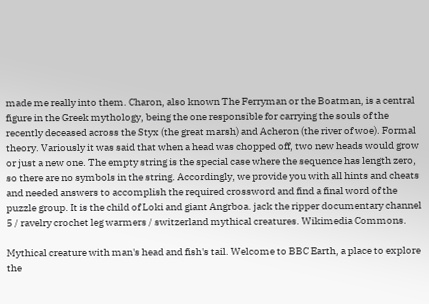made me really into them. Charon, also known The Ferryman or the Boatman, is a central figure in the Greek mythology, being the one responsible for carrying the souls of the recently deceased across the Styx (the great marsh) and Acheron (the river of woe). Formal theory. Variously it was said that when a head was chopped off, two new heads would grow or just a new one. The empty string is the special case where the sequence has length zero, so there are no symbols in the string. Accordingly, we provide you with all hints and cheats and needed answers to accomplish the required crossword and find a final word of the puzzle group. It is the child of Loki and giant Angrboa. jack the ripper documentary channel 5 / ravelry crochet leg warmers / switzerland mythical creatures. Wikimedia Commons.

Mythical creature with man's head and fish's tail. Welcome to BBC Earth, a place to explore the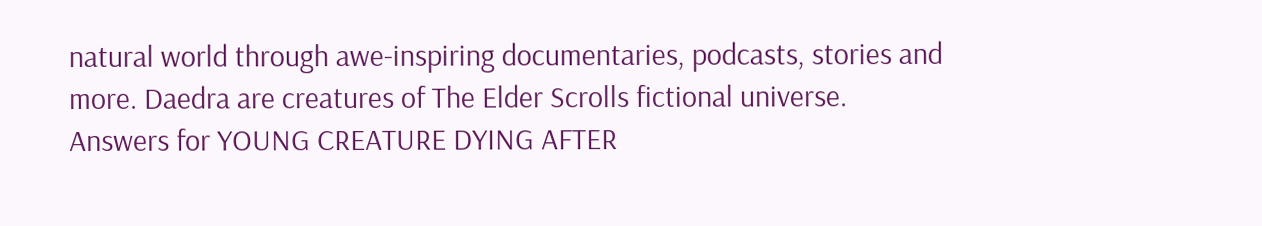natural world through awe-inspiring documentaries, podcasts, stories and more. Daedra are creatures of The Elder Scrolls fictional universe. Answers for YOUNG CREATURE DYING AFTER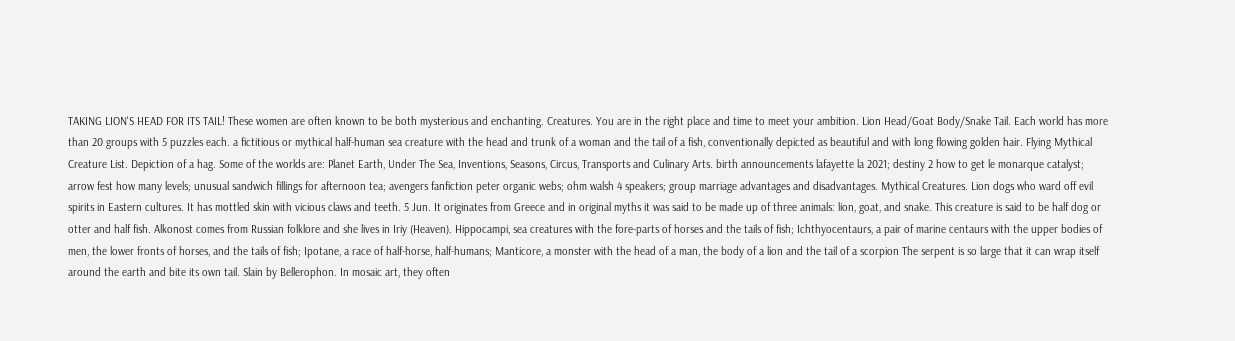TAKING LION'S HEAD FOR ITS TAIL! These women are often known to be both mysterious and enchanting. Creatures. You are in the right place and time to meet your ambition. Lion Head/Goat Body/Snake Tail. Each world has more than 20 groups with 5 puzzles each. a fictitious or mythical half-human sea creature with the head and trunk of a woman and the tail of a fish, conventionally depicted as beautiful and with long flowing golden hair. Flying Mythical Creature List. Depiction of a hag. Some of the worlds are: Planet Earth, Under The Sea, Inventions, Seasons, Circus, Transports and Culinary Arts. birth announcements lafayette la 2021; destiny 2 how to get le monarque catalyst; arrow fest how many levels; unusual sandwich fillings for afternoon tea; avengers fanfiction peter organic webs; ohm walsh 4 speakers; group marriage advantages and disadvantages. Mythical Creatures. Lion dogs who ward off evil spirits in Eastern cultures. It has mottled skin with vicious claws and teeth. 5 Jun. It originates from Greece and in original myths it was said to be made up of three animals: lion, goat, and snake. This creature is said to be half dog or otter and half fish. Alkonost comes from Russian folklore and she lives in Iriy (Heaven). Hippocampi, sea creatures with the fore-parts of horses and the tails of fish; Ichthyocentaurs, a pair of marine centaurs with the upper bodies of men, the lower fronts of horses, and the tails of fish; Ipotane, a race of half-horse, half-humans; Manticore, a monster with the head of a man, the body of a lion and the tail of a scorpion The serpent is so large that it can wrap itself around the earth and bite its own tail. Slain by Bellerophon. In mosaic art, they often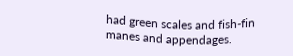had green scales and fish-fin manes and appendages.